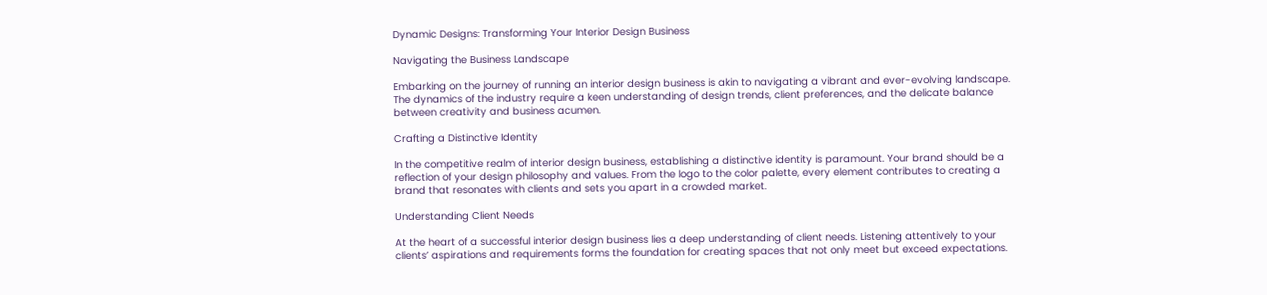Dynamic Designs: Transforming Your Interior Design Business

Navigating the Business Landscape

Embarking on the journey of running an interior design business is akin to navigating a vibrant and ever-evolving landscape. The dynamics of the industry require a keen understanding of design trends, client preferences, and the delicate balance between creativity and business acumen.

Crafting a Distinctive Identity

In the competitive realm of interior design business, establishing a distinctive identity is paramount. Your brand should be a reflection of your design philosophy and values. From the logo to the color palette, every element contributes to creating a brand that resonates with clients and sets you apart in a crowded market.

Understanding Client Needs

At the heart of a successful interior design business lies a deep understanding of client needs. Listening attentively to your clients’ aspirations and requirements forms the foundation for creating spaces that not only meet but exceed expectations.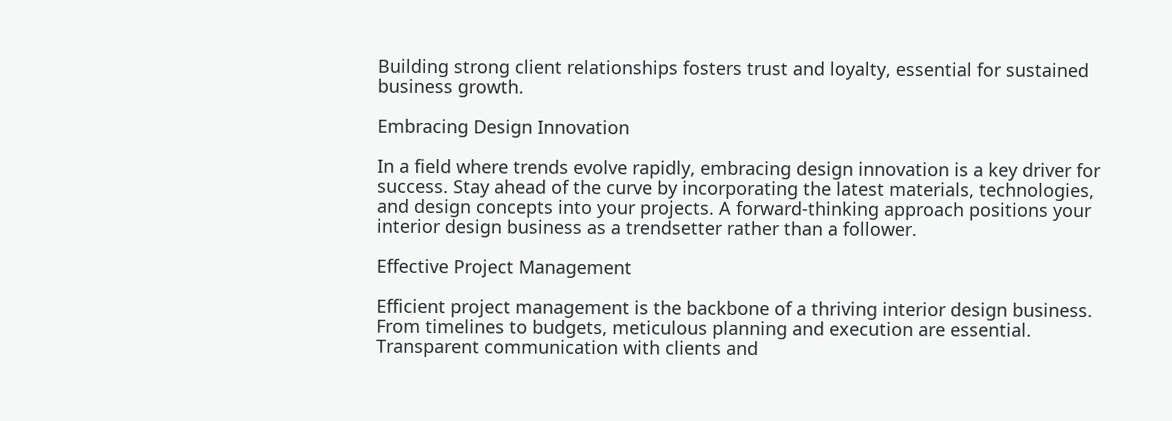Building strong client relationships fosters trust and loyalty, essential for sustained business growth.

Embracing Design Innovation

In a field where trends evolve rapidly, embracing design innovation is a key driver for success. Stay ahead of the curve by incorporating the latest materials, technologies, and design concepts into your projects. A forward-thinking approach positions your interior design business as a trendsetter rather than a follower.

Effective Project Management

Efficient project management is the backbone of a thriving interior design business. From timelines to budgets, meticulous planning and execution are essential. Transparent communication with clients and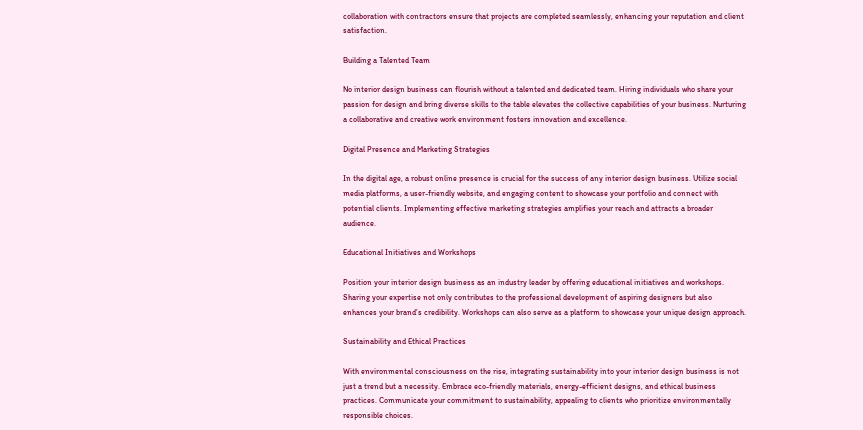collaboration with contractors ensure that projects are completed seamlessly, enhancing your reputation and client satisfaction.

Building a Talented Team

No interior design business can flourish without a talented and dedicated team. Hiring individuals who share your passion for design and bring diverse skills to the table elevates the collective capabilities of your business. Nurturing a collaborative and creative work environment fosters innovation and excellence.

Digital Presence and Marketing Strategies

In the digital age, a robust online presence is crucial for the success of any interior design business. Utilize social media platforms, a user-friendly website, and engaging content to showcase your portfolio and connect with potential clients. Implementing effective marketing strategies amplifies your reach and attracts a broader audience.

Educational Initiatives and Workshops

Position your interior design business as an industry leader by offering educational initiatives and workshops. Sharing your expertise not only contributes to the professional development of aspiring designers but also enhances your brand’s credibility. Workshops can also serve as a platform to showcase your unique design approach.

Sustainability and Ethical Practices

With environmental consciousness on the rise, integrating sustainability into your interior design business is not just a trend but a necessity. Embrace eco-friendly materials, energy-efficient designs, and ethical business practices. Communicate your commitment to sustainability, appealing to clients who prioritize environmentally responsible choices.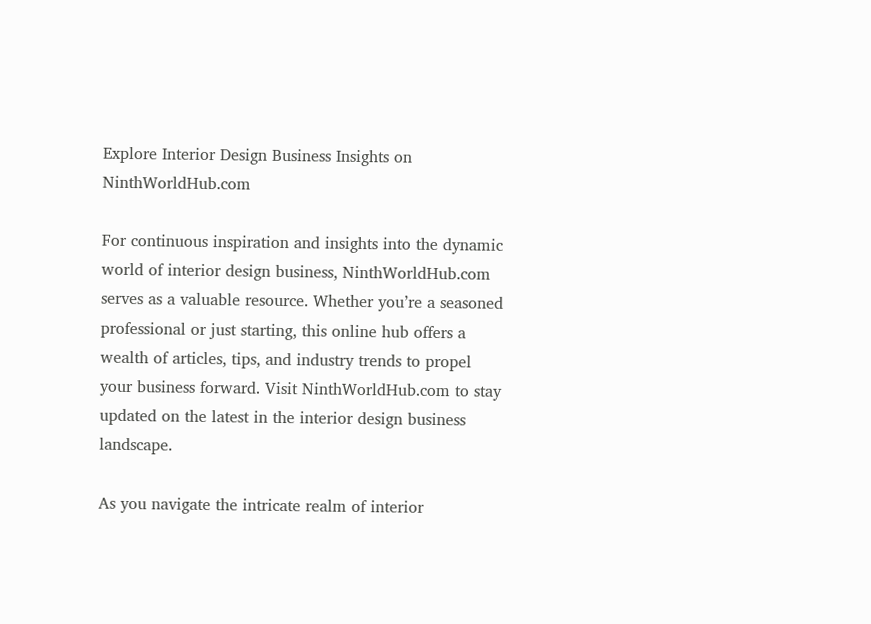Explore Interior Design Business Insights on NinthWorldHub.com

For continuous inspiration and insights into the dynamic world of interior design business, NinthWorldHub.com serves as a valuable resource. Whether you’re a seasoned professional or just starting, this online hub offers a wealth of articles, tips, and industry trends to propel your business forward. Visit NinthWorldHub.com to stay updated on the latest in the interior design business landscape.

As you navigate the intricate realm of interior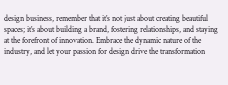design business, remember that it’s not just about creating beautiful spaces; it’s about building a brand, fostering relationships, and staying at the forefront of innovation. Embrace the dynamic nature of the industry, and let your passion for design drive the transformation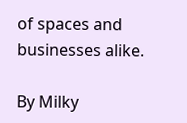of spaces and businesses alike.

By Milky